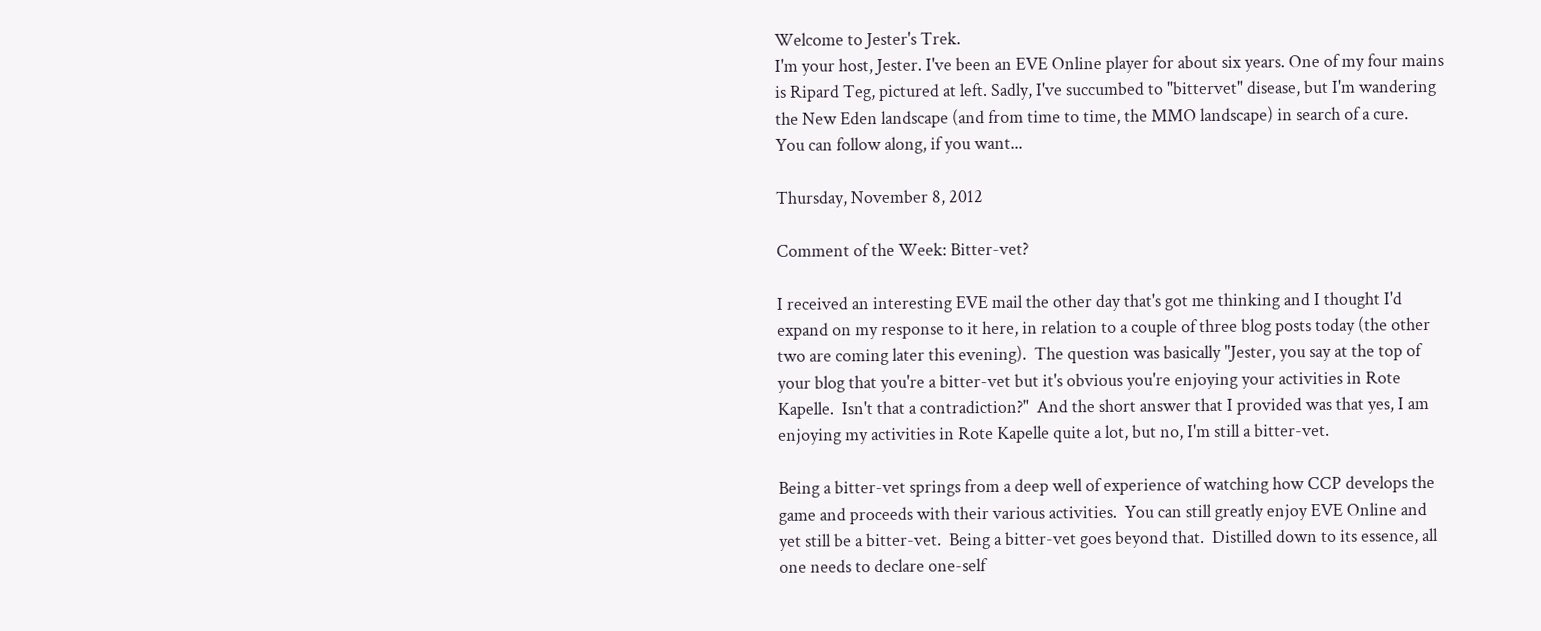Welcome to Jester's Trek.
I'm your host, Jester. I've been an EVE Online player for about six years. One of my four mains is Ripard Teg, pictured at left. Sadly, I've succumbed to "bittervet" disease, but I'm wandering the New Eden landscape (and from time to time, the MMO landscape) in search of a cure.
You can follow along, if you want...

Thursday, November 8, 2012

Comment of the Week: Bitter-vet?

I received an interesting EVE mail the other day that's got me thinking and I thought I'd expand on my response to it here, in relation to a couple of three blog posts today (the other two are coming later this evening).  The question was basically "Jester, you say at the top of your blog that you're a bitter-vet but it's obvious you're enjoying your activities in Rote Kapelle.  Isn't that a contradiction?"  And the short answer that I provided was that yes, I am enjoying my activities in Rote Kapelle quite a lot, but no, I'm still a bitter-vet.

Being a bitter-vet springs from a deep well of experience of watching how CCP develops the game and proceeds with their various activities.  You can still greatly enjoy EVE Online and yet still be a bitter-vet.  Being a bitter-vet goes beyond that.  Distilled down to its essence, all one needs to declare one-self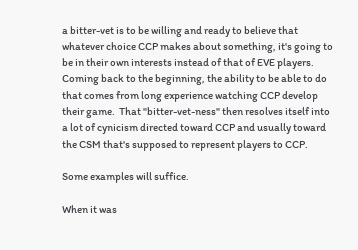a bitter-vet is to be willing and ready to believe that whatever choice CCP makes about something, it's going to be in their own interests instead of that of EVE players.  Coming back to the beginning, the ability to be able to do that comes from long experience watching CCP develop their game.  That "bitter-vet-ness" then resolves itself into a lot of cynicism directed toward CCP and usually toward the CSM that's supposed to represent players to CCP.

Some examples will suffice.

When it was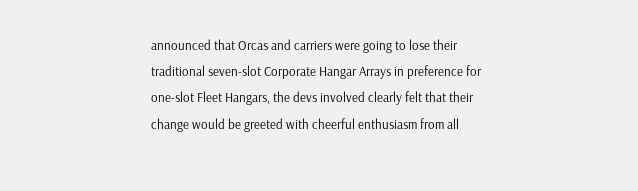announced that Orcas and carriers were going to lose their traditional seven-slot Corporate Hangar Arrays in preference for one-slot Fleet Hangars, the devs involved clearly felt that their change would be greeted with cheerful enthusiasm from all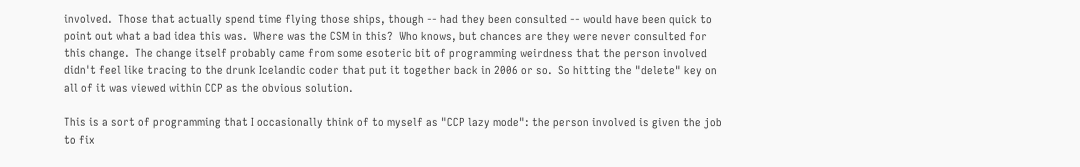involved.  Those that actually spend time flying those ships, though -- had they been consulted -- would have been quick to point out what a bad idea this was.  Where was the CSM in this?  Who knows, but chances are they were never consulted for this change.  The change itself probably came from some esoteric bit of programming weirdness that the person involved didn't feel like tracing to the drunk Icelandic coder that put it together back in 2006 or so.  So hitting the "delete" key on all of it was viewed within CCP as the obvious solution.

This is a sort of programming that I occasionally think of to myself as "CCP lazy mode": the person involved is given the job to fix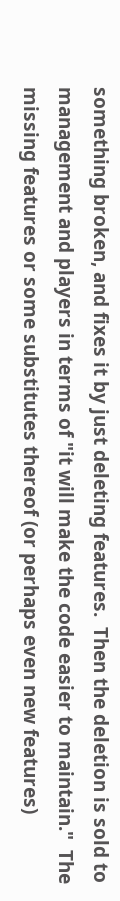something broken, and fixes it by just deleting features.  Then the deletion is sold to management and players in terms of "it will make the code easier to maintain."  The missing features or some substitutes thereof (or perhaps even new features)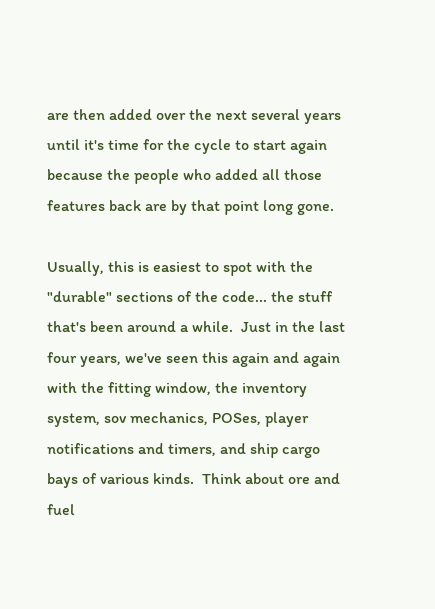are then added over the next several years until it's time for the cycle to start again because the people who added all those features back are by that point long gone.

Usually, this is easiest to spot with the "durable" sections of the code... the stuff that's been around a while.  Just in the last four years, we've seen this again and again with the fitting window, the inventory system, sov mechanics, POSes, player notifications and timers, and ship cargo bays of various kinds.  Think about ore and fuel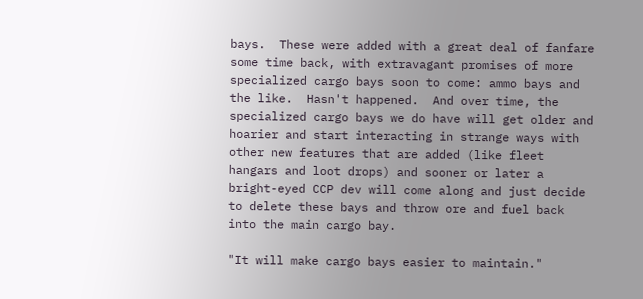bays.  These were added with a great deal of fanfare some time back, with extravagant promises of more specialized cargo bays soon to come: ammo bays and the like.  Hasn't happened.  And over time, the specialized cargo bays we do have will get older and hoarier and start interacting in strange ways with other new features that are added (like fleet hangars and loot drops) and sooner or later a bright-eyed CCP dev will come along and just decide to delete these bays and throw ore and fuel back into the main cargo bay.

"It will make cargo bays easier to maintain."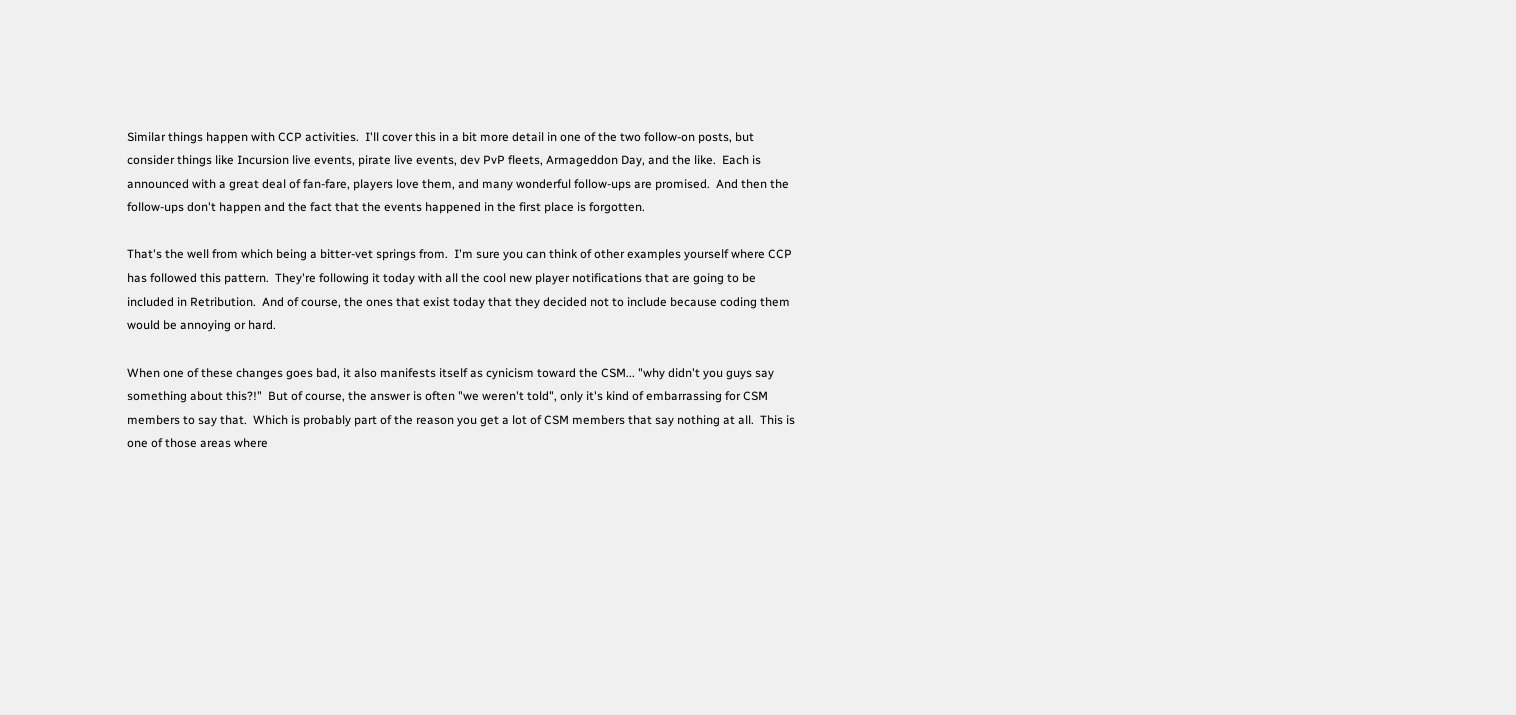Similar things happen with CCP activities.  I'll cover this in a bit more detail in one of the two follow-on posts, but consider things like Incursion live events, pirate live events, dev PvP fleets, Armageddon Day, and the like.  Each is announced with a great deal of fan-fare, players love them, and many wonderful follow-ups are promised.  And then the follow-ups don't happen and the fact that the events happened in the first place is forgotten.

That's the well from which being a bitter-vet springs from.  I'm sure you can think of other examples yourself where CCP has followed this pattern.  They're following it today with all the cool new player notifications that are going to be included in Retribution.  And of course, the ones that exist today that they decided not to include because coding them would be annoying or hard.

When one of these changes goes bad, it also manifests itself as cynicism toward the CSM... "why didn't you guys say something about this?!"  But of course, the answer is often "we weren't told", only it's kind of embarrassing for CSM members to say that.  Which is probably part of the reason you get a lot of CSM members that say nothing at all.  This is one of those areas where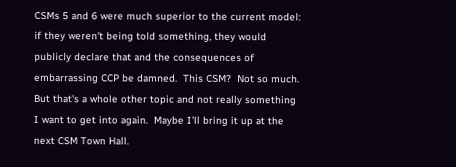CSMs 5 and 6 were much superior to the current model: if they weren't being told something, they would publicly declare that and the consequences of embarrassing CCP be damned.  This CSM?  Not so much.  But that's a whole other topic and not really something I want to get into again.  Maybe I'll bring it up at the next CSM Town Hall.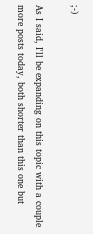;-)

As I said, I'll be expanding on this topic with a couple more posts today, both shorter than this one but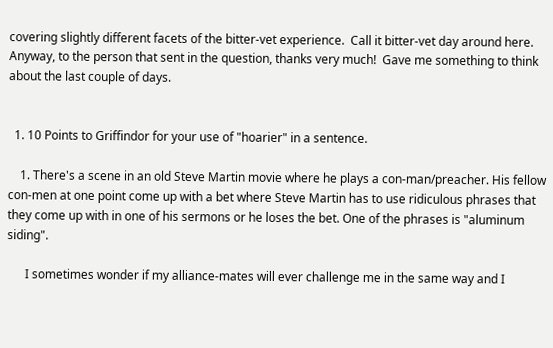covering slightly different facets of the bitter-vet experience.  Call it bitter-vet day around here.  Anyway, to the person that sent in the question, thanks very much!  Gave me something to think about the last couple of days.


  1. 10 Points to Griffindor for your use of "hoarier" in a sentence.

    1. There's a scene in an old Steve Martin movie where he plays a con-man/preacher. His fellow con-men at one point come up with a bet where Steve Martin has to use ridiculous phrases that they come up with in one of his sermons or he loses the bet. One of the phrases is "aluminum siding".

      I sometimes wonder if my alliance-mates will ever challenge me in the same way and I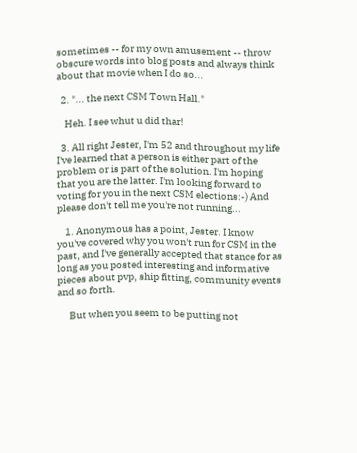sometimes -- for my own amusement -- throw obscure words into blog posts and always think about that movie when I do so...

  2. "... the next CSM Town Hall."

    Heh. I see whut u did thar!

  3. All right Jester, I'm 52 and throughout my life I've learned that a person is either part of the problem or is part of the solution. I'm hoping that you are the latter. I'm looking forward to voting for you in the next CSM elections:-) And please don't tell me you're not running...

    1. Anonymous has a point, Jester. I know you've covered why you won't run for CSM in the past, and I've generally accepted that stance for as long as you posted interesting and informative pieces about pvp, ship fitting, community events and so forth.

      But when you seem to be putting not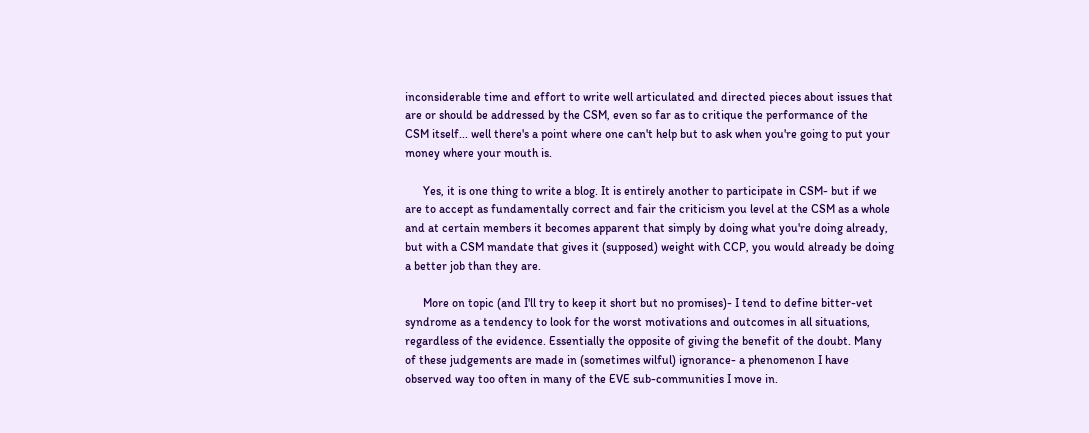inconsiderable time and effort to write well articulated and directed pieces about issues that are or should be addressed by the CSM, even so far as to critique the performance of the CSM itself... well there's a point where one can't help but to ask when you're going to put your money where your mouth is.

      Yes, it is one thing to write a blog. It is entirely another to participate in CSM- but if we are to accept as fundamentally correct and fair the criticism you level at the CSM as a whole and at certain members it becomes apparent that simply by doing what you're doing already, but with a CSM mandate that gives it (supposed) weight with CCP, you would already be doing a better job than they are.

      More on topic (and I'll try to keep it short but no promises)- I tend to define bitter-vet syndrome as a tendency to look for the worst motivations and outcomes in all situations, regardless of the evidence. Essentially the opposite of giving the benefit of the doubt. Many of these judgements are made in (sometimes wilful) ignorance- a phenomenon I have observed way too often in many of the EVE sub-communities I move in.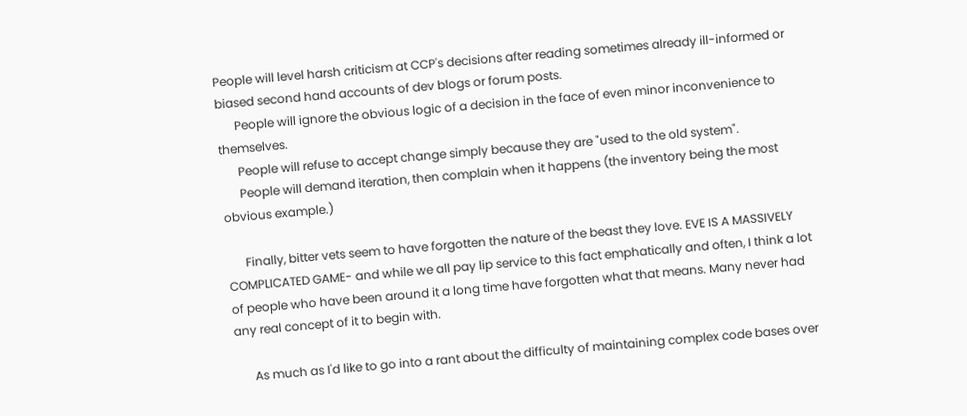People will level harsh criticism at CCP's decisions after reading sometimes already ill-informed or biased second hand accounts of dev blogs or forum posts.
      People will ignore the obvious logic of a decision in the face of even minor inconvenience to themselves.
      People will refuse to accept change simply because they are "used to the old system".
      People will demand iteration, then complain when it happens (the inventory being the most obvious example.)

      Finally, bitter vets seem to have forgotten the nature of the beast they love. EVE IS A MASSIVELY COMPLICATED GAME- and while we all pay lip service to this fact emphatically and often, I think a lot of people who have been around it a long time have forgotten what that means. Many never had any real concept of it to begin with.

      As much as I'd like to go into a rant about the difficulty of maintaining complex code bases over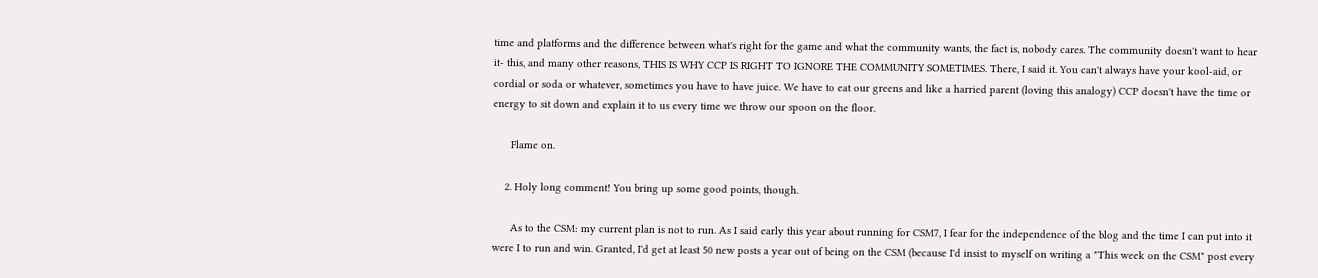time and platforms and the difference between what's right for the game and what the community wants, the fact is, nobody cares. The community doesn't want to hear it- this, and many other reasons, THIS IS WHY CCP IS RIGHT TO IGNORE THE COMMUNITY SOMETIMES. There, I said it. You can't always have your kool-aid, or cordial or soda or whatever, sometimes you have to have juice. We have to eat our greens and like a harried parent (loving this analogy) CCP doesn't have the time or energy to sit down and explain it to us every time we throw our spoon on the floor.

      Flame on.

    2. Holy long comment! You bring up some good points, though.

      As to the CSM: my current plan is not to run. As I said early this year about running for CSM7, I fear for the independence of the blog and the time I can put into it were I to run and win. Granted, I'd get at least 50 new posts a year out of being on the CSM (because I'd insist to myself on writing a "This week on the CSM" post every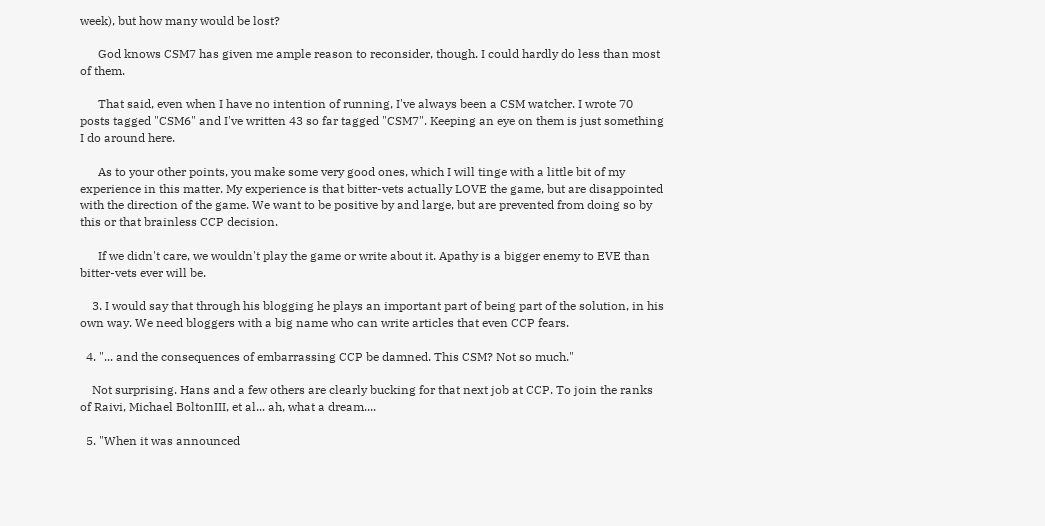week), but how many would be lost?

      God knows CSM7 has given me ample reason to reconsider, though. I could hardly do less than most of them.

      That said, even when I have no intention of running, I've always been a CSM watcher. I wrote 70 posts tagged "CSM6" and I've written 43 so far tagged "CSM7". Keeping an eye on them is just something I do around here.

      As to your other points, you make some very good ones, which I will tinge with a little bit of my experience in this matter. My experience is that bitter-vets actually LOVE the game, but are disappointed with the direction of the game. We want to be positive by and large, but are prevented from doing so by this or that brainless CCP decision.

      If we didn't care, we wouldn't play the game or write about it. Apathy is a bigger enemy to EVE than bitter-vets ever will be.

    3. I would say that through his blogging he plays an important part of being part of the solution, in his own way. We need bloggers with a big name who can write articles that even CCP fears.

  4. "... and the consequences of embarrassing CCP be damned. This CSM? Not so much."

    Not surprising. Hans and a few others are clearly bucking for that next job at CCP. To join the ranks of Raivi, Michael BoltonIII, et al... ah, what a dream....

  5. "When it was announced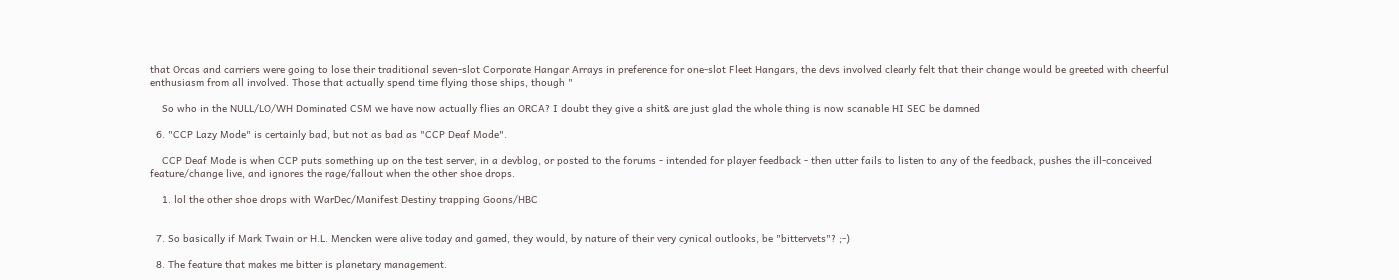that Orcas and carriers were going to lose their traditional seven-slot Corporate Hangar Arrays in preference for one-slot Fleet Hangars, the devs involved clearly felt that their change would be greeted with cheerful enthusiasm from all involved. Those that actually spend time flying those ships, though "

    So who in the NULL/LO/WH Dominated CSM we have now actually flies an ORCA? I doubt they give a shit& are just glad the whole thing is now scanable HI SEC be damned

  6. "CCP Lazy Mode" is certainly bad, but not as bad as "CCP Deaf Mode".

    CCP Deaf Mode is when CCP puts something up on the test server, in a devblog, or posted to the forums - intended for player feedback - then utter fails to listen to any of the feedback, pushes the ill-conceived feature/change live, and ignores the rage/fallout when the other shoe drops.

    1. lol the other shoe drops with WarDec/Manifest Destiny trapping Goons/HBC


  7. So basically if Mark Twain or H.L. Mencken were alive today and gamed, they would, by nature of their very cynical outlooks, be "bittervets"? ;-)

  8. The feature that makes me bitter is planetary management.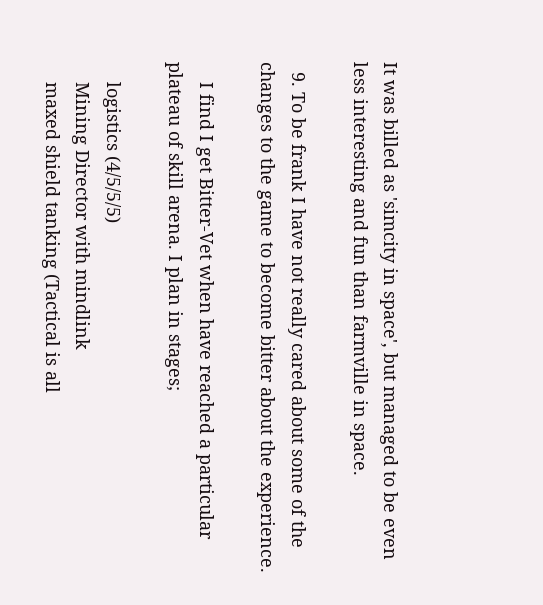It was billed as 'simcity in space', but managed to be even less interesting and fun than farmville in space.

  9. To be frank I have not really cared about some of the changes to the game to become bitter about the experience.

    I find I get Bitter-Vet when have reached a particular plateau of skill arena. I plan in stages;

    logistics (4/5/5/5)
    Mining Director with mindlink
    maxed shield tanking (Tactical is all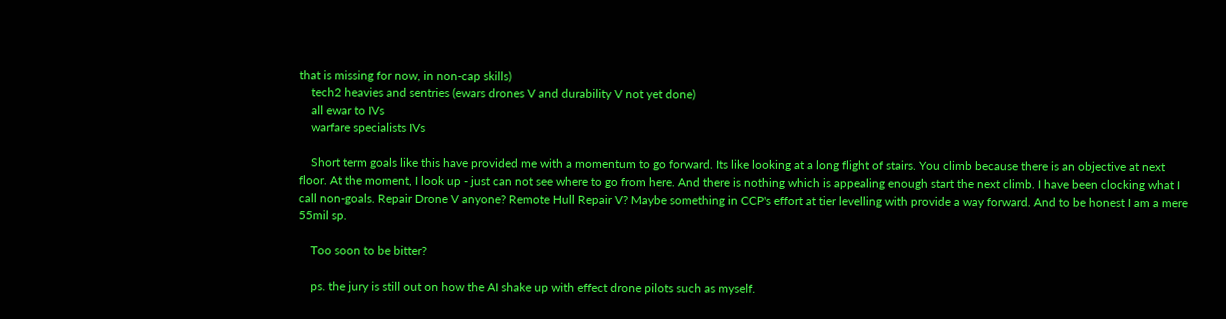that is missing for now, in non-cap skills)
    tech2 heavies and sentries (ewars drones V and durability V not yet done)
    all ewar to IVs
    warfare specialists IVs

    Short term goals like this have provided me with a momentum to go forward. Its like looking at a long flight of stairs. You climb because there is an objective at next floor. At the moment, I look up - just can not see where to go from here. And there is nothing which is appealing enough start the next climb. I have been clocking what I call non-goals. Repair Drone V anyone? Remote Hull Repair V? Maybe something in CCP's effort at tier levelling with provide a way forward. And to be honest I am a mere 55mil sp.

    Too soon to be bitter?

    ps. the jury is still out on how the AI shake up with effect drone pilots such as myself.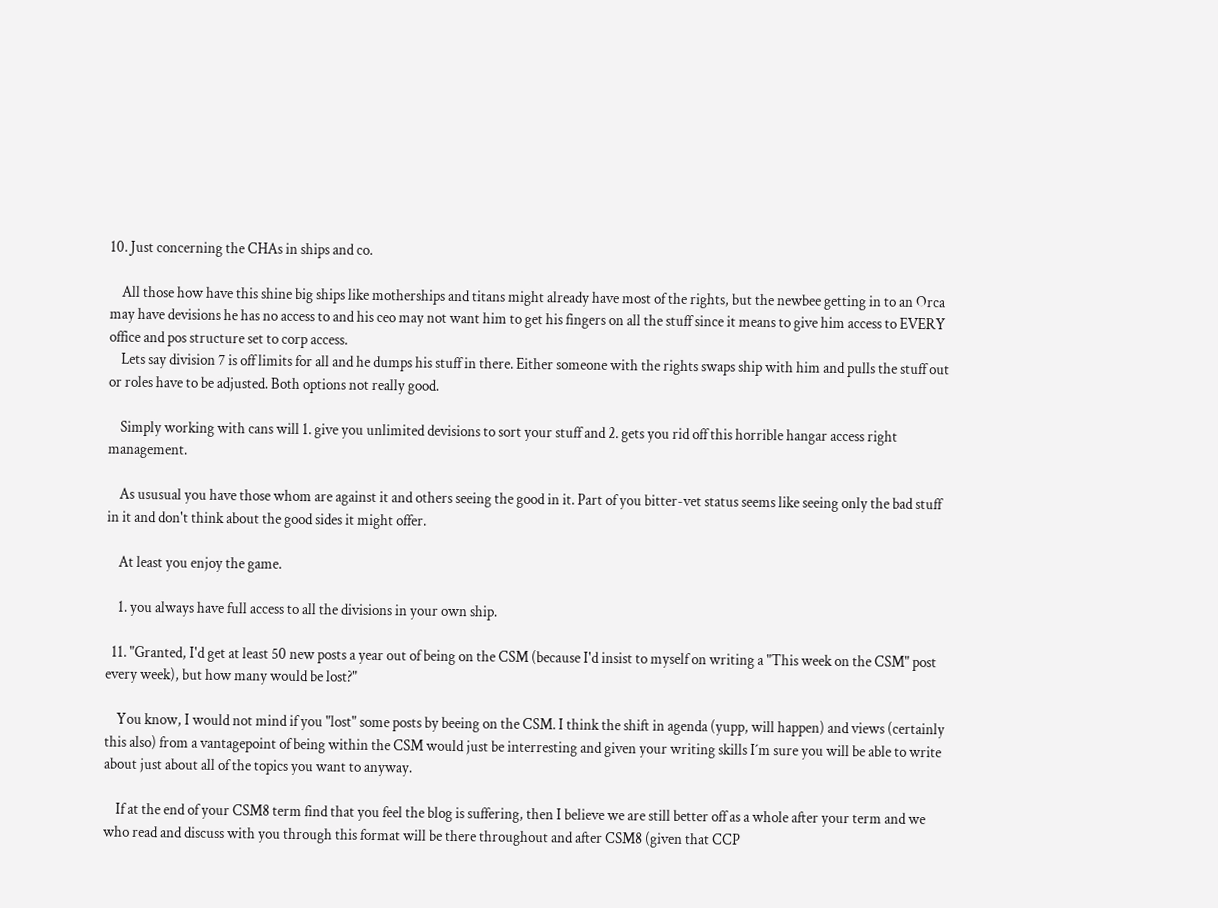10. Just concerning the CHAs in ships and co.

    All those how have this shine big ships like motherships and titans might already have most of the rights, but the newbee getting in to an Orca may have devisions he has no access to and his ceo may not want him to get his fingers on all the stuff since it means to give him access to EVERY office and pos structure set to corp access.
    Lets say division 7 is off limits for all and he dumps his stuff in there. Either someone with the rights swaps ship with him and pulls the stuff out or roles have to be adjusted. Both options not really good.

    Simply working with cans will 1. give you unlimited devisions to sort your stuff and 2. gets you rid off this horrible hangar access right management.

    As ususual you have those whom are against it and others seeing the good in it. Part of you bitter-vet status seems like seeing only the bad stuff in it and don't think about the good sides it might offer.

    At least you enjoy the game.

    1. you always have full access to all the divisions in your own ship.

  11. "Granted, I'd get at least 50 new posts a year out of being on the CSM (because I'd insist to myself on writing a "This week on the CSM" post every week), but how many would be lost?"

    You know, I would not mind if you "lost" some posts by beeing on the CSM. I think the shift in agenda (yupp, will happen) and views (certainly this also) from a vantagepoint of being within the CSM would just be interresting and given your writing skills I´m sure you will be able to write about just about all of the topics you want to anyway.

    If at the end of your CSM8 term find that you feel the blog is suffering, then I believe we are still better off as a whole after your term and we who read and discuss with you through this format will be there throughout and after CSM8 (given that CCP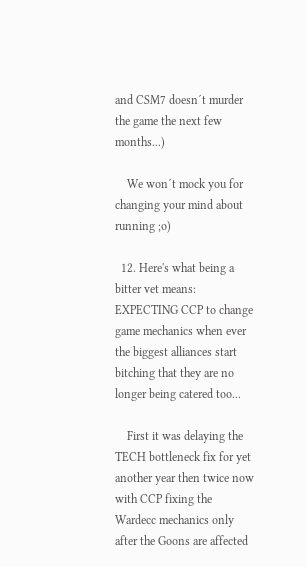and CSM7 doesn´t murder the game the next few months...)

    We won´t mock you for changing your mind about running ;o)

  12. Here's what being a bitter vet means: EXPECTING CCP to change game mechanics when ever the biggest alliances start bitching that they are no longer being catered too...

    First it was delaying the TECH bottleneck fix for yet another year then twice now with CCP fixing the Wardecc mechanics only after the Goons are affected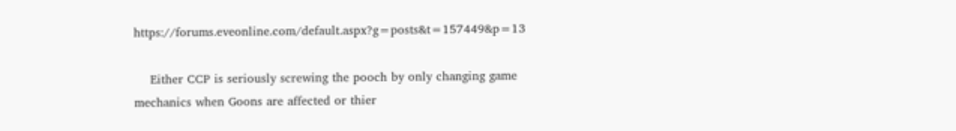https://forums.eveonline.com/default.aspx?g=posts&t=157449&p=13

    Either CCP is seriously screwing the pooch by only changing game mechanics when Goons are affected or thier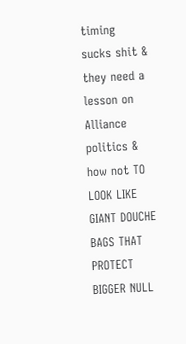timing sucks shit & they need a lesson on Alliance politics & how not TO LOOK LIKE GIANT DOUCHE BAGS THAT PROTECT BIGGER NULL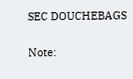SEC DOUCHEBAGS


Note: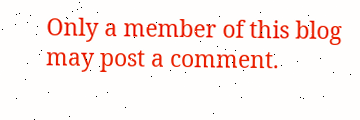Only a member of this blog may post a comment.